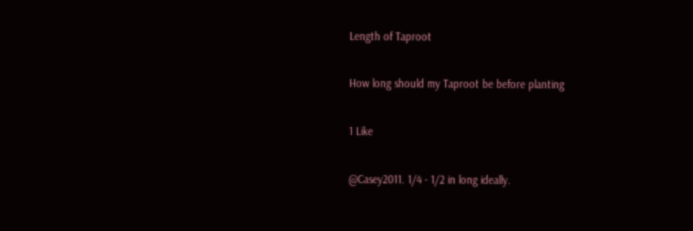Length of Taproot

How long should my Taproot be before planting

1 Like

@Casey2011. 1/4 - 1/2 in long ideally.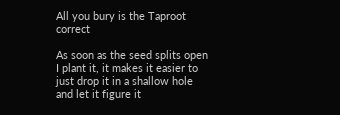All you bury is the Taproot correct

As soon as the seed splits open I plant it, it makes it easier to just drop it in a shallow hole and let it figure it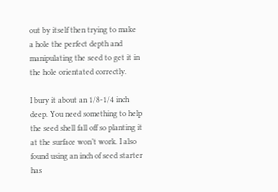out by itself then trying to make a hole the perfect depth and manipulating the seed to get it in the hole orientated correctly.

I bury it about an 1/8-1/4 inch deep. You need something to help the seed shell fall off so planting it at the surface won’t work. I also found using an inch of seed starter has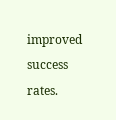improved success rates.